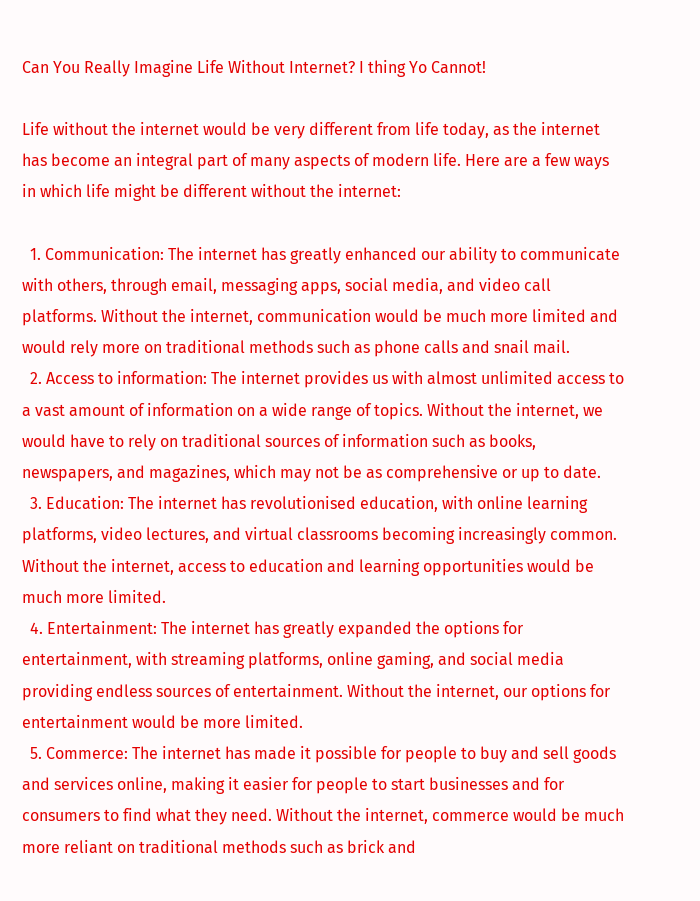Can You Really Imagine Life Without Internet? I thing Yo Cannot!

Life without the internet would be very different from life today, as the internet has become an integral part of many aspects of modern life. Here are a few ways in which life might be different without the internet:

  1. Communication: The internet has greatly enhanced our ability to communicate with others, through email, messaging apps, social media, and video call platforms. Without the internet, communication would be much more limited and would rely more on traditional methods such as phone calls and snail mail.
  2. Access to information: The internet provides us with almost unlimited access to a vast amount of information on a wide range of topics. Without the internet, we would have to rely on traditional sources of information such as books, newspapers, and magazines, which may not be as comprehensive or up to date.
  3. Education: The internet has revolutionised education, with online learning platforms, video lectures, and virtual classrooms becoming increasingly common. Without the internet, access to education and learning opportunities would be much more limited.
  4. Entertainment: The internet has greatly expanded the options for entertainment, with streaming platforms, online gaming, and social media providing endless sources of entertainment. Without the internet, our options for entertainment would be more limited.
  5. Commerce: The internet has made it possible for people to buy and sell goods and services online, making it easier for people to start businesses and for consumers to find what they need. Without the internet, commerce would be much more reliant on traditional methods such as brick and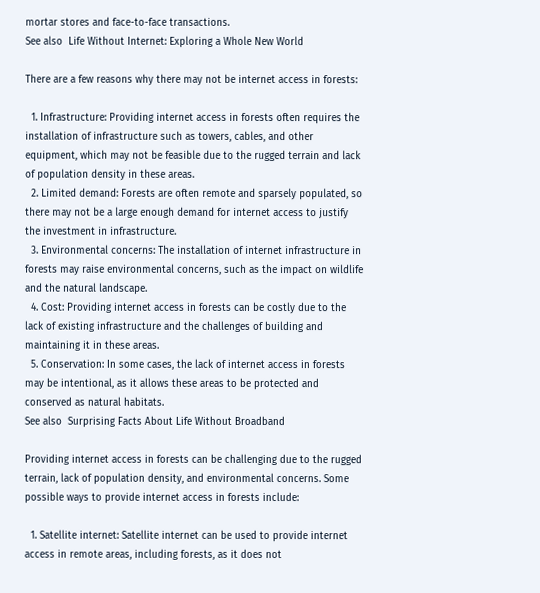mortar stores and face-to-face transactions.
See also  Life Without Internet: Exploring a Whole New World

There are a few reasons why there may not be internet access in forests:

  1. Infrastructure: Providing internet access in forests often requires the installation of infrastructure such as towers, cables, and other equipment, which may not be feasible due to the rugged terrain and lack of population density in these areas.
  2. Limited demand: Forests are often remote and sparsely populated, so there may not be a large enough demand for internet access to justify the investment in infrastructure.
  3. Environmental concerns: The installation of internet infrastructure in forests may raise environmental concerns, such as the impact on wildlife and the natural landscape.
  4. Cost: Providing internet access in forests can be costly due to the lack of existing infrastructure and the challenges of building and maintaining it in these areas.
  5. Conservation: In some cases, the lack of internet access in forests may be intentional, as it allows these areas to be protected and conserved as natural habitats.
See also  Surprising Facts About Life Without Broadband

Providing internet access in forests can be challenging due to the rugged terrain, lack of population density, and environmental concerns. Some possible ways to provide internet access in forests include:

  1. Satellite internet: Satellite internet can be used to provide internet access in remote areas, including forests, as it does not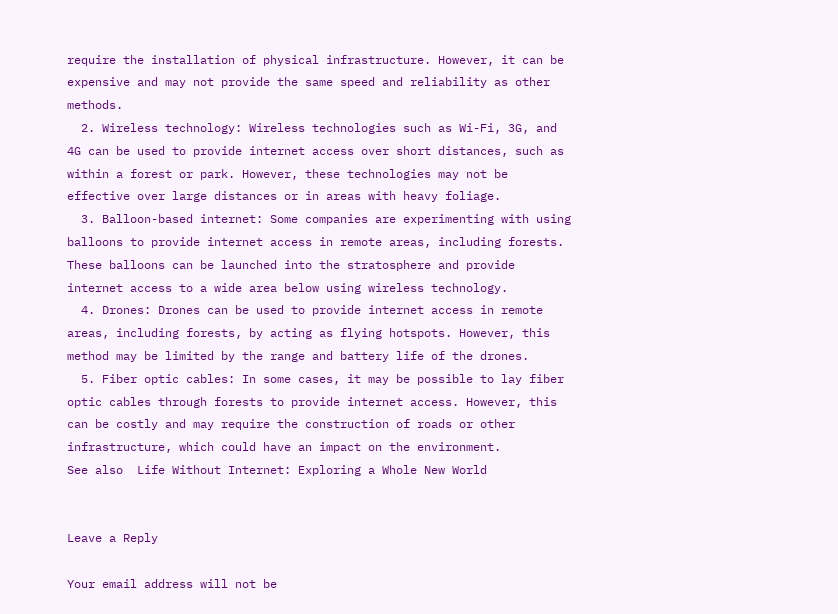require the installation of physical infrastructure. However, it can be expensive and may not provide the same speed and reliability as other methods.
  2. Wireless technology: Wireless technologies such as Wi-Fi, 3G, and 4G can be used to provide internet access over short distances, such as within a forest or park. However, these technologies may not be effective over large distances or in areas with heavy foliage.
  3. Balloon-based internet: Some companies are experimenting with using balloons to provide internet access in remote areas, including forests. These balloons can be launched into the stratosphere and provide internet access to a wide area below using wireless technology.
  4. Drones: Drones can be used to provide internet access in remote areas, including forests, by acting as flying hotspots. However, this method may be limited by the range and battery life of the drones.
  5. Fiber optic cables: In some cases, it may be possible to lay fiber optic cables through forests to provide internet access. However, this can be costly and may require the construction of roads or other infrastructure, which could have an impact on the environment.
See also  Life Without Internet: Exploring a Whole New World


Leave a Reply

Your email address will not be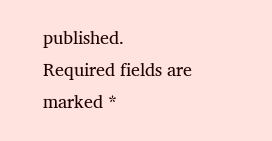published. Required fields are marked *